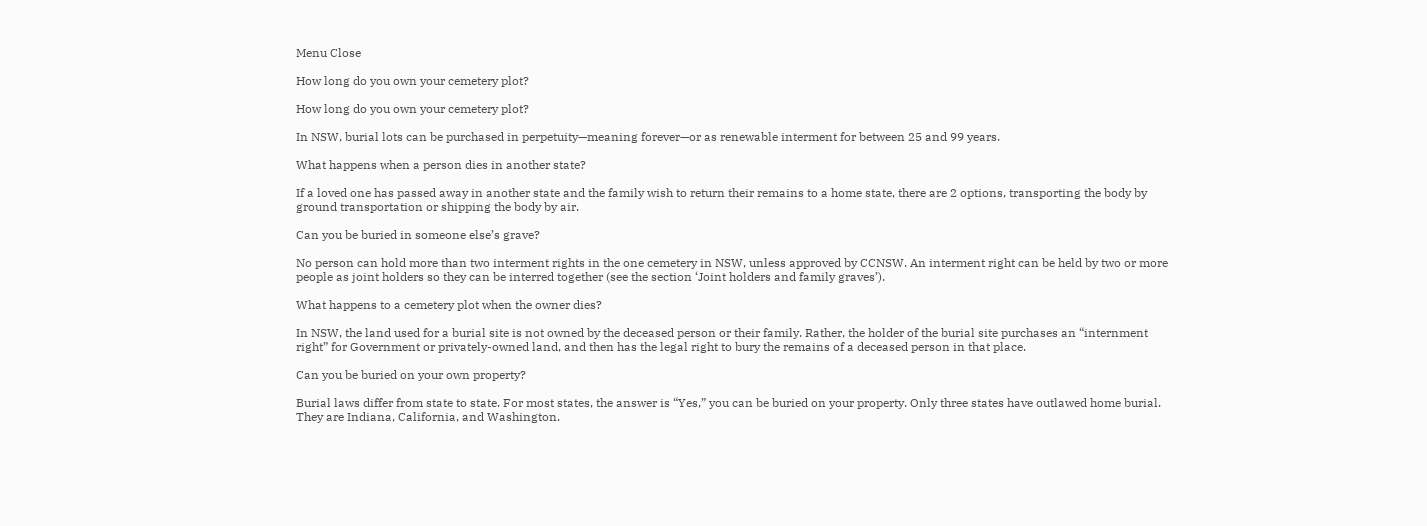Menu Close

How long do you own your cemetery plot?

How long do you own your cemetery plot?

In NSW, burial lots can be purchased in perpetuity—meaning forever—or as renewable interment for between 25 and 99 years.

What happens when a person dies in another state?

If a loved one has passed away in another state and the family wish to return their remains to a home state, there are 2 options, transporting the body by ground transportation or shipping the body by air.

Can you be buried in someone else’s grave?

No person can hold more than two interment rights in the one cemetery in NSW, unless approved by CCNSW. An interment right can be held by two or more people as joint holders so they can be interred together (see the section ‘Joint holders and family graves’).

What happens to a cemetery plot when the owner dies?

In NSW, the land used for a burial site is not owned by the deceased person or their family. Rather, the holder of the burial site purchases an “internment right” for Government or privately-owned land, and then has the legal right to bury the remains of a deceased person in that place.

Can you be buried on your own property?

Burial laws differ from state to state. For most states, the answer is “Yes,” you can be buried on your property. Only three states have outlawed home burial. They are Indiana, California, and Washington.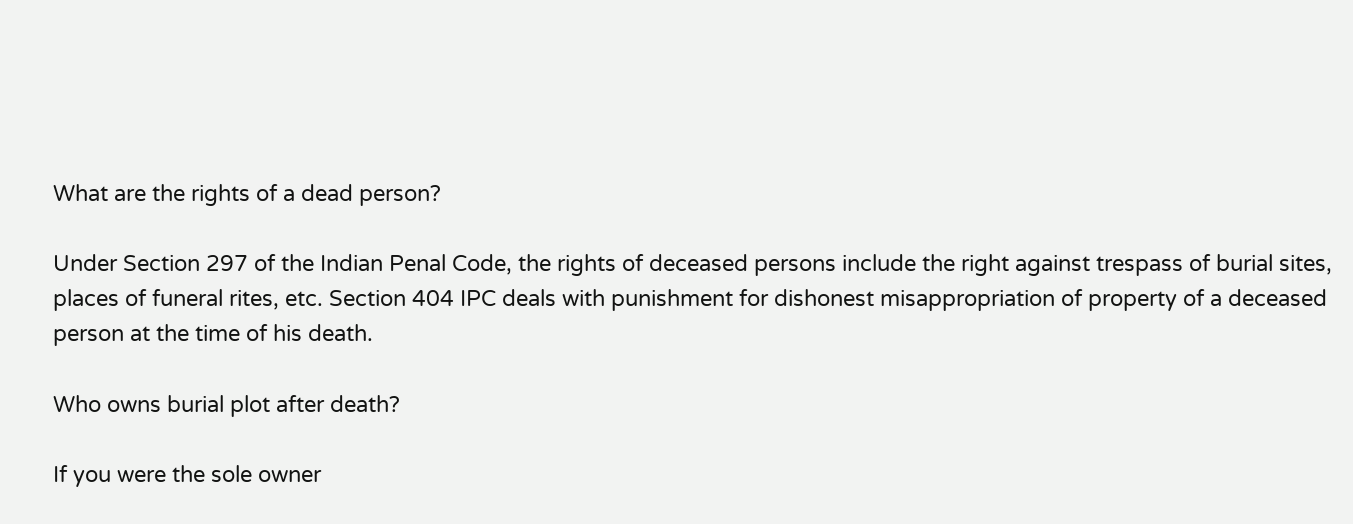What are the rights of a dead person?

Under Section 297 of the Indian Penal Code, the rights of deceased persons include the right against trespass of burial sites, places of funeral rites, etc. Section 404 IPC deals with punishment for dishonest misappropriation of property of a deceased person at the time of his death.

Who owns burial plot after death?

If you were the sole owner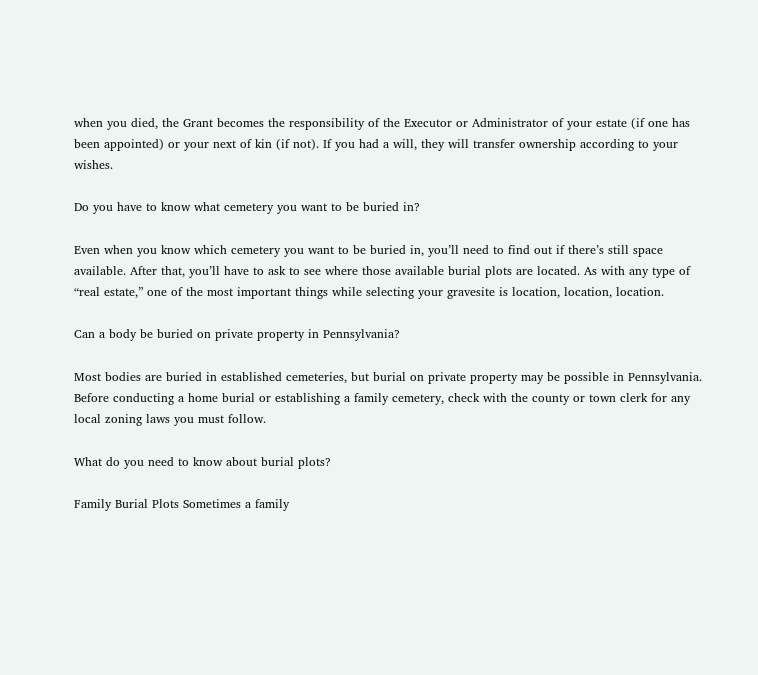when you died, the Grant becomes the responsibility of the Executor or Administrator of your estate (if one has been appointed) or your next of kin (if not). If you had a will, they will transfer ownership according to your wishes.

Do you have to know what cemetery you want to be buried in?

Even when you know which cemetery you want to be buried in, you’ll need to find out if there’s still space available. After that, you’ll have to ask to see where those available burial plots are located. As with any type of “real estate,” one of the most important things while selecting your gravesite is location, location, location.

Can a body be buried on private property in Pennsylvania?

Most bodies are buried in established cemeteries, but burial on private property may be possible in Pennsylvania. Before conducting a home burial or establishing a family cemetery, check with the county or town clerk for any local zoning laws you must follow.

What do you need to know about burial plots?

Family Burial Plots Sometimes a family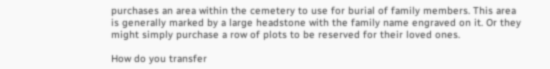purchases an area within the cemetery to use for burial of family members. This area is generally marked by a large headstone with the family name engraved on it. Or they might simply purchase a row of plots to be reserved for their loved ones.

How do you transfer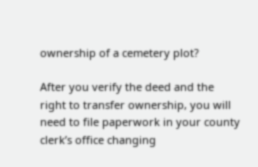ownership of a cemetery plot?

After you verify the deed and the right to transfer ownership, you will need to file paperwork in your county clerk’s office changing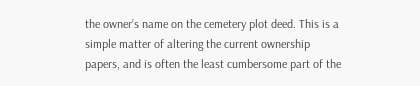the owner’s name on the cemetery plot deed. This is a simple matter of altering the current ownership papers, and is often the least cumbersome part of the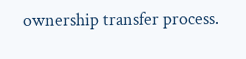ownership transfer process.